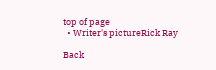top of page
  • Writer's pictureRick Ray

Back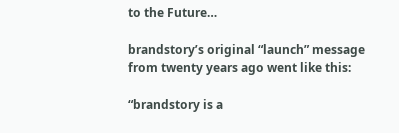to the Future…

brandstory’s original “launch” message from twenty years ago went like this:

“brandstory is a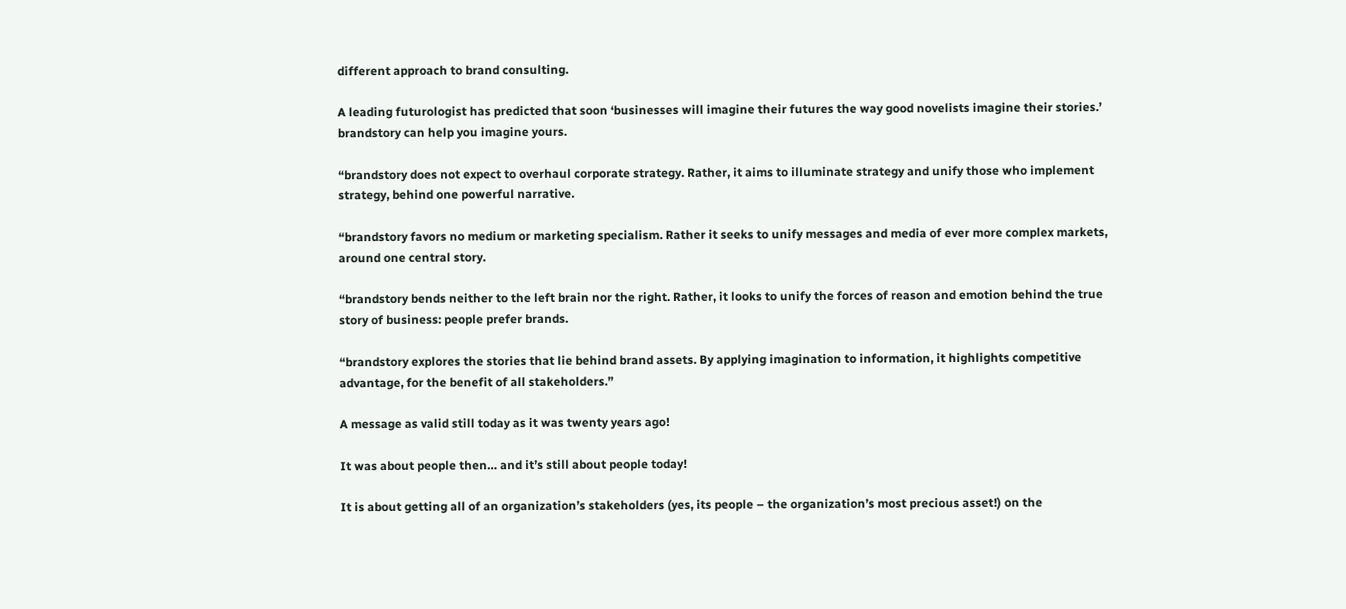different approach to brand consulting.

A leading futurologist has predicted that soon ‘businesses will imagine their futures the way good novelists imagine their stories.’ brandstory can help you imagine yours.

“brandstory does not expect to overhaul corporate strategy. Rather, it aims to illuminate strategy and unify those who implement strategy, behind one powerful narrative.

“brandstory favors no medium or marketing specialism. Rather it seeks to unify messages and media of ever more complex markets, around one central story.

“brandstory bends neither to the left brain nor the right. Rather, it looks to unify the forces of reason and emotion behind the true story of business: people prefer brands.

“brandstory explores the stories that lie behind brand assets. By applying imagination to information, it highlights competitive advantage, for the benefit of all stakeholders.”

A message as valid still today as it was twenty years ago!

It was about people then… and it’s still about people today!

It is about getting all of an organization’s stakeholders (yes, its people – the organization’s most precious asset!) on the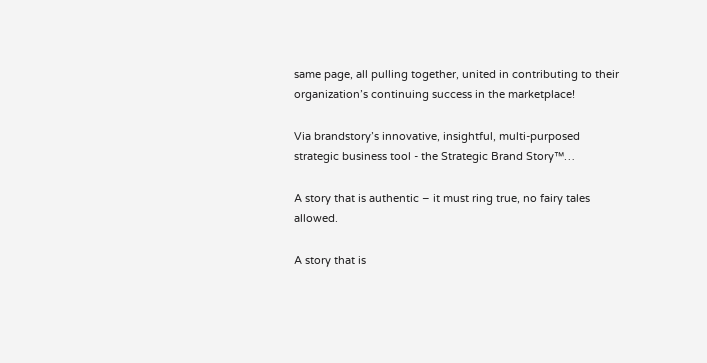same page, all pulling together, united in contributing to their organization’s continuing success in the marketplace!

Via brandstory’s innovative, insightful, multi-purposed strategic business tool - the Strategic Brand Story™…

A story that is authentic – it must ring true, no fairy tales allowed.

A story that is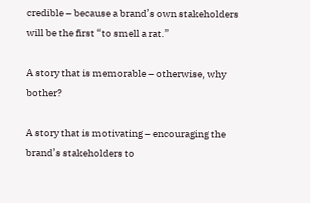credible – because a brand’s own stakeholders will be the first “to smell a rat.”

A story that is memorable – otherwise, why bother?

A story that is motivating – encouraging the brand’s stakeholders to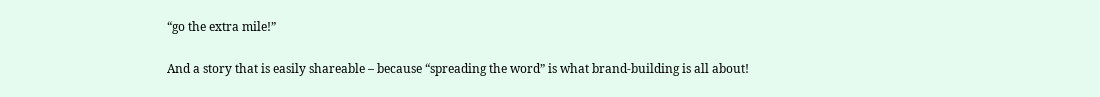“go the extra mile!”

And a story that is easily shareable – because “spreading the word” is what brand-building is all about!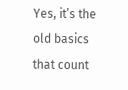Yes, it’s the old basics that count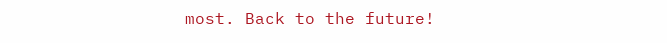most. Back to the future!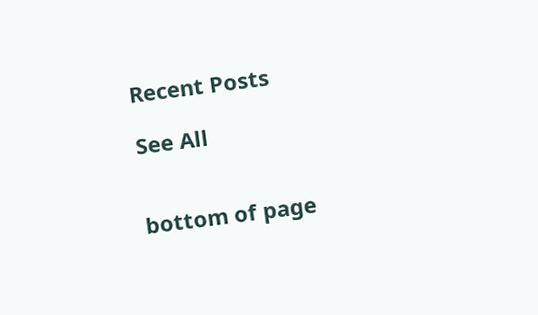Recent Posts

See All


bottom of page